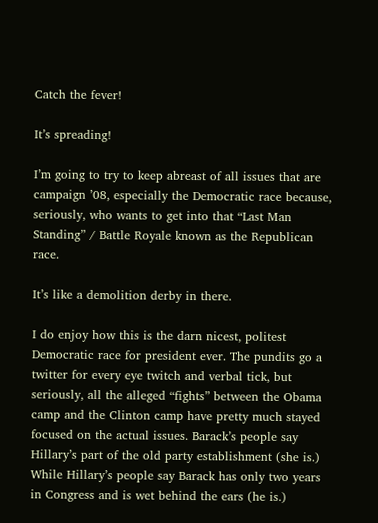Catch the fever!

It’s spreading!

I’m going to try to keep abreast of all issues that are campaign ’08, especially the Democratic race because, seriously, who wants to get into that “Last Man Standing” / Battle Royale known as the Republican race.

It’s like a demolition derby in there.

I do enjoy how this is the darn nicest, politest Democratic race for president ever. The pundits go a twitter for every eye twitch and verbal tick, but seriously, all the alleged “fights” between the Obama camp and the Clinton camp have pretty much stayed focused on the actual issues. Barack’s people say Hillary’s part of the old party establishment (she is.) While Hillary’s people say Barack has only two years in Congress and is wet behind the ears (he is.)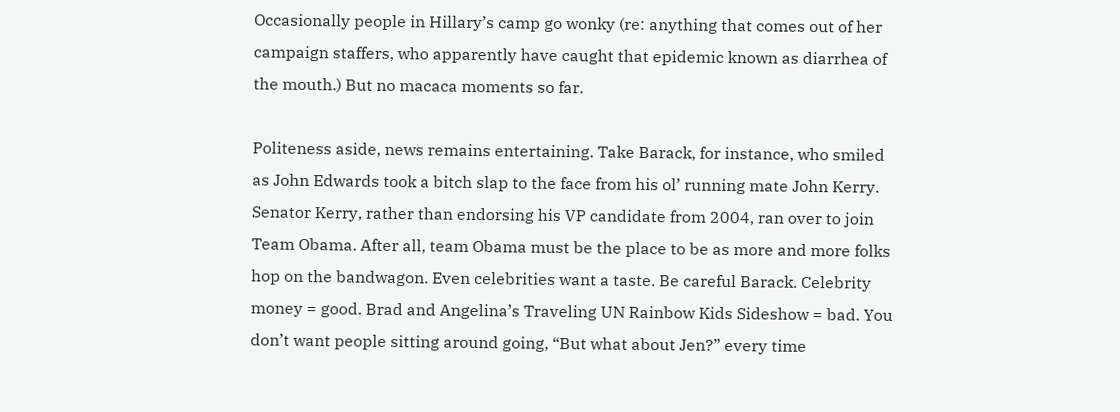Occasionally people in Hillary’s camp go wonky (re: anything that comes out of her campaign staffers, who apparently have caught that epidemic known as diarrhea of the mouth.) But no macaca moments so far.

Politeness aside, news remains entertaining. Take Barack, for instance, who smiled as John Edwards took a bitch slap to the face from his ol’ running mate John Kerry. Senator Kerry, rather than endorsing his VP candidate from 2004, ran over to join Team Obama. After all, team Obama must be the place to be as more and more folks hop on the bandwagon. Even celebrities want a taste. Be careful Barack. Celebrity money = good. Brad and Angelina’s Traveling UN Rainbow Kids Sideshow = bad. You don’t want people sitting around going, “But what about Jen?” every time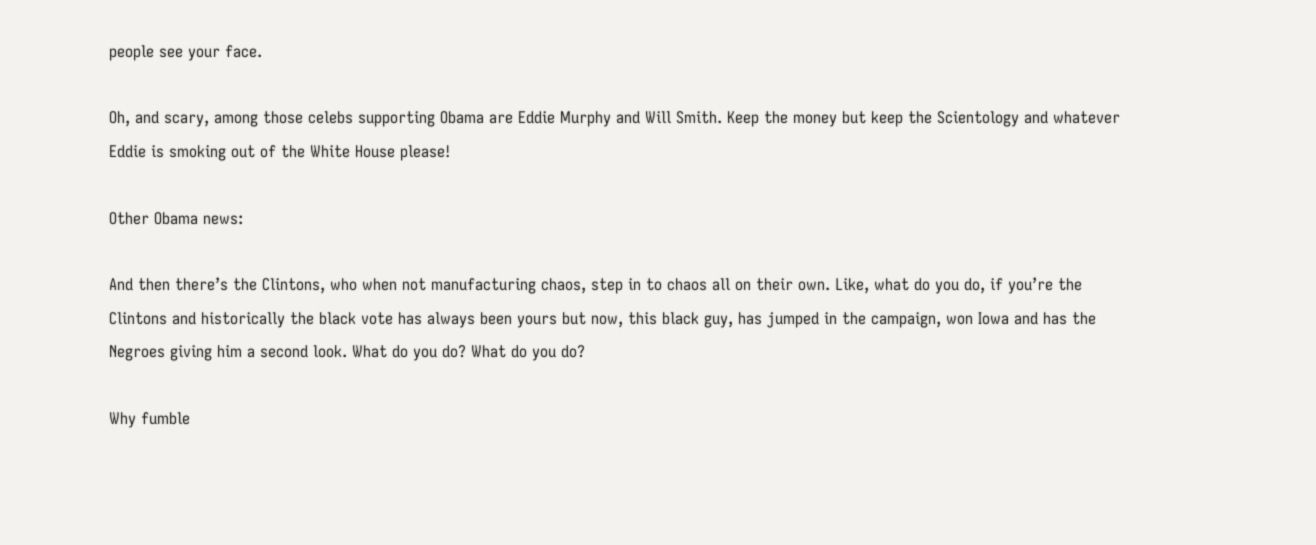people see your face.

Oh, and scary, among those celebs supporting Obama are Eddie Murphy and Will Smith. Keep the money but keep the Scientology and whatever Eddie is smoking out of the White House please!

Other Obama news:

And then there’s the Clintons, who when not manufacturing chaos, step in to chaos all on their own. Like, what do you do, if you’re the Clintons and historically the black vote has always been yours but now, this black guy, has jumped in the campaign, won Iowa and has the Negroes giving him a second look. What do you do? What do you do?

Why fumble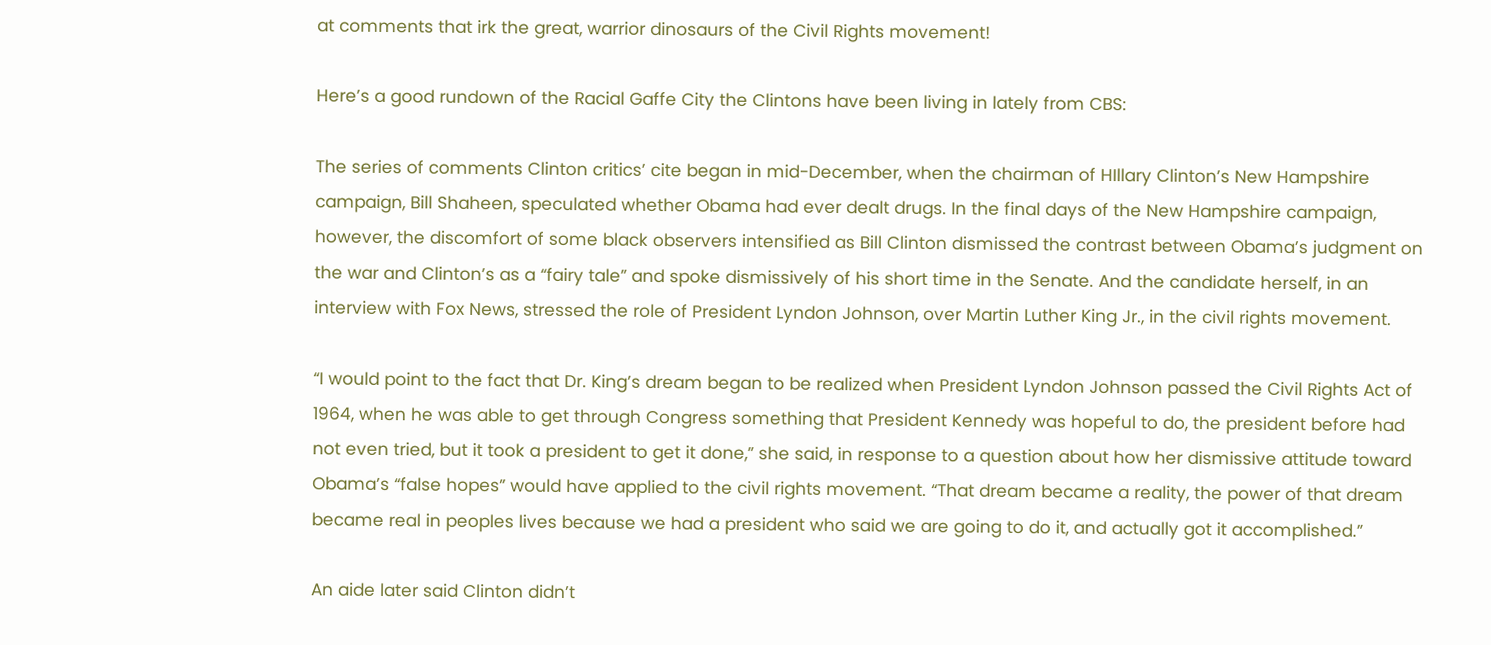at comments that irk the great, warrior dinosaurs of the Civil Rights movement!

Here’s a good rundown of the Racial Gaffe City the Clintons have been living in lately from CBS:

The series of comments Clinton critics’ cite began in mid-December, when the chairman of HIllary Clinton’s New Hampshire campaign, Bill Shaheen, speculated whether Obama had ever dealt drugs. In the final days of the New Hampshire campaign, however, the discomfort of some black observers intensified as Bill Clinton dismissed the contrast between Obama’s judgment on the war and Clinton’s as a “fairy tale” and spoke dismissively of his short time in the Senate. And the candidate herself, in an interview with Fox News, stressed the role of President Lyndon Johnson, over Martin Luther King Jr., in the civil rights movement.

“I would point to the fact that Dr. King’s dream began to be realized when President Lyndon Johnson passed the Civil Rights Act of 1964, when he was able to get through Congress something that President Kennedy was hopeful to do, the president before had not even tried, but it took a president to get it done,” she said, in response to a question about how her dismissive attitude toward Obama’s “false hopes” would have applied to the civil rights movement. “That dream became a reality, the power of that dream became real in peoples lives because we had a president who said we are going to do it, and actually got it accomplished.”

An aide later said Clinton didn’t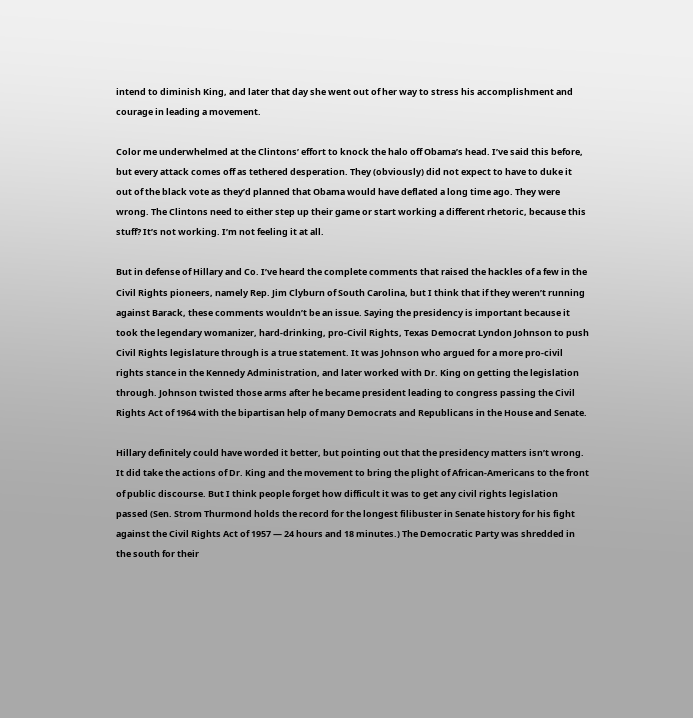intend to diminish King, and later that day she went out of her way to stress his accomplishment and courage in leading a movement.

Color me underwhelmed at the Clintons’ effort to knock the halo off Obama’s head. I’ve said this before, but every attack comes off as tethered desperation. They (obviously) did not expect to have to duke it out of the black vote as they’d planned that Obama would have deflated a long time ago. They were wrong. The Clintons need to either step up their game or start working a different rhetoric, because this stuff? It’s not working. I’m not feeling it at all.

But in defense of Hillary and Co. I’ve heard the complete comments that raised the hackles of a few in the Civil Rights pioneers, namely Rep. Jim Clyburn of South Carolina, but I think that if they weren’t running against Barack, these comments wouldn’t be an issue. Saying the presidency is important because it took the legendary womanizer, hard-drinking, pro-Civil Rights, Texas Democrat Lyndon Johnson to push Civil Rights legislature through is a true statement. It was Johnson who argued for a more pro-civil rights stance in the Kennedy Administration, and later worked with Dr. King on getting the legislation through. Johnson twisted those arms after he became president leading to congress passing the Civil Rights Act of 1964 with the bipartisan help of many Democrats and Republicans in the House and Senate.

Hillary definitely could have worded it better, but pointing out that the presidency matters isn’t wrong. It did take the actions of Dr. King and the movement to bring the plight of African-Americans to the front of public discourse. But I think people forget how difficult it was to get any civil rights legislation passed (Sen. Strom Thurmond holds the record for the longest filibuster in Senate history for his fight against the Civil Rights Act of 1957 — 24 hours and 18 minutes.) The Democratic Party was shredded in the south for their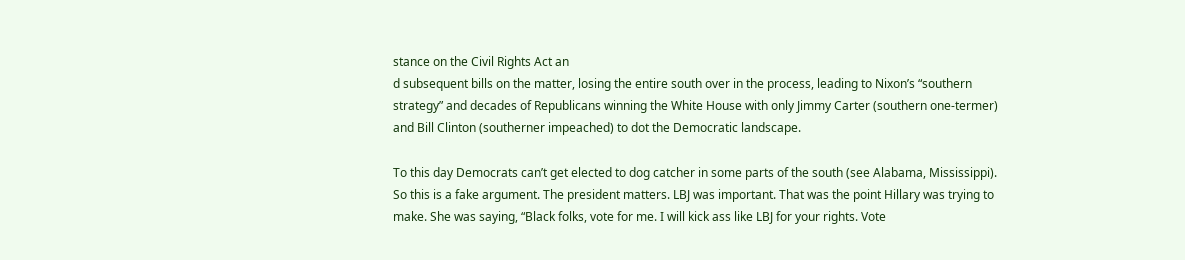stance on the Civil Rights Act an
d subsequent bills on the matter, losing the entire south over in the process, leading to Nixon’s “southern strategy” and decades of Republicans winning the White House with only Jimmy Carter (southern one-termer) and Bill Clinton (southerner impeached) to dot the Democratic landscape.

To this day Democrats can’t get elected to dog catcher in some parts of the south (see Alabama, Mississippi). So this is a fake argument. The president matters. LBJ was important. That was the point Hillary was trying to make. She was saying, “Black folks, vote for me. I will kick ass like LBJ for your rights. Vote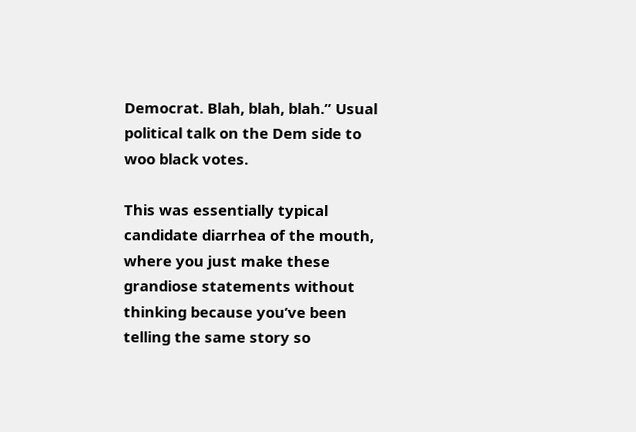Democrat. Blah, blah, blah.” Usual political talk on the Dem side to woo black votes.

This was essentially typical candidate diarrhea of the mouth, where you just make these grandiose statements without thinking because you’ve been telling the same story so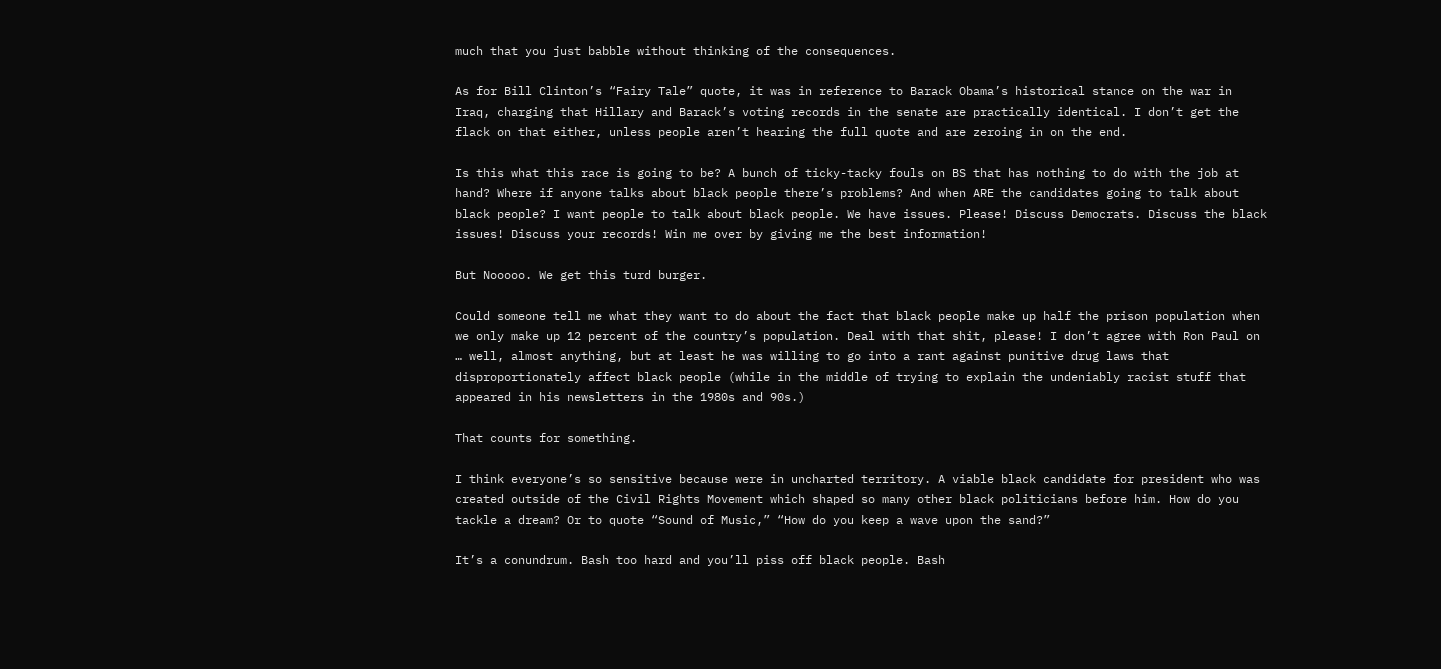much that you just babble without thinking of the consequences.

As for Bill Clinton’s “Fairy Tale” quote, it was in reference to Barack Obama’s historical stance on the war in Iraq, charging that Hillary and Barack’s voting records in the senate are practically identical. I don’t get the flack on that either, unless people aren’t hearing the full quote and are zeroing in on the end.

Is this what this race is going to be? A bunch of ticky-tacky fouls on BS that has nothing to do with the job at hand? Where if anyone talks about black people there’s problems? And when ARE the candidates going to talk about black people? I want people to talk about black people. We have issues. Please! Discuss Democrats. Discuss the black issues! Discuss your records! Win me over by giving me the best information!

But Nooooo. We get this turd burger.

Could someone tell me what they want to do about the fact that black people make up half the prison population when we only make up 12 percent of the country’s population. Deal with that shit, please! I don’t agree with Ron Paul on … well, almost anything, but at least he was willing to go into a rant against punitive drug laws that disproportionately affect black people (while in the middle of trying to explain the undeniably racist stuff that appeared in his newsletters in the 1980s and 90s.)

That counts for something.

I think everyone’s so sensitive because were in uncharted territory. A viable black candidate for president who was created outside of the Civil Rights Movement which shaped so many other black politicians before him. How do you tackle a dream? Or to quote “Sound of Music,” “How do you keep a wave upon the sand?”

It’s a conundrum. Bash too hard and you’ll piss off black people. Bash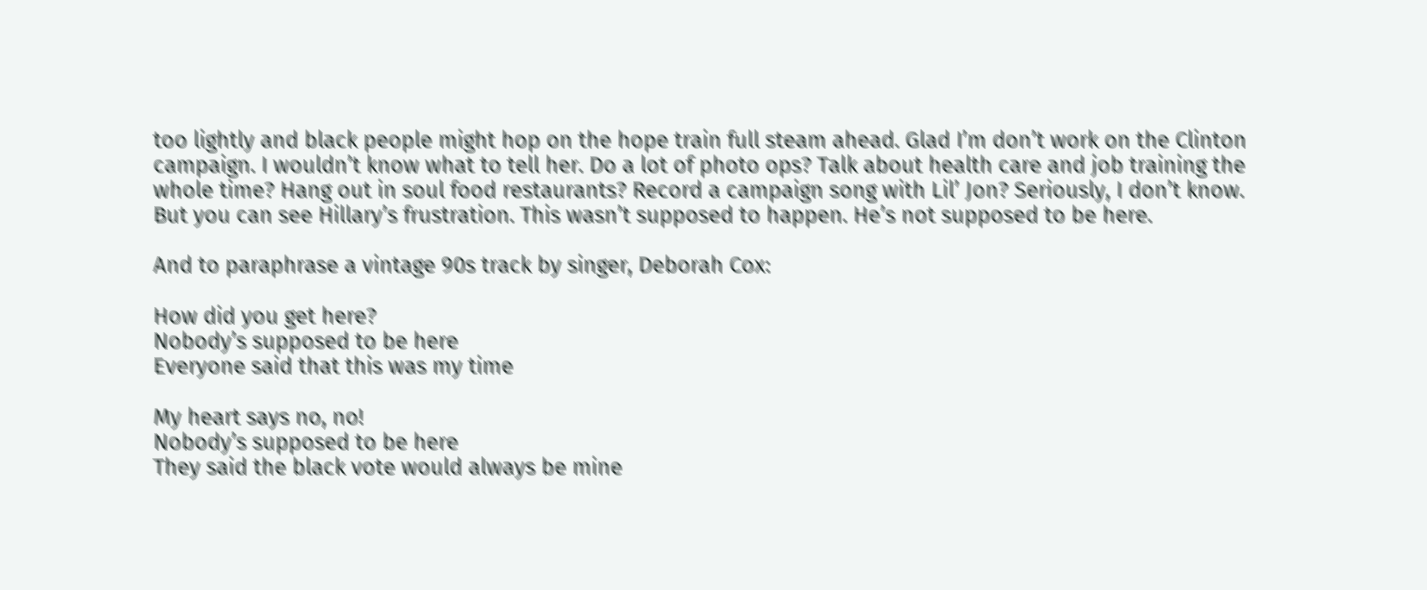too lightly and black people might hop on the hope train full steam ahead. Glad I’m don’t work on the Clinton campaign. I wouldn’t know what to tell her. Do a lot of photo ops? Talk about health care and job training the whole time? Hang out in soul food restaurants? Record a campaign song with Lil’ Jon? Seriously, I don’t know. But you can see Hillary’s frustration. This wasn’t supposed to happen. He’s not supposed to be here.

And to paraphrase a vintage 90s track by singer, Deborah Cox:

How did you get here?
Nobody’s supposed to be here
Everyone said that this was my time

My heart says no, no!
Nobody’s supposed to be here
They said the black vote would always be mine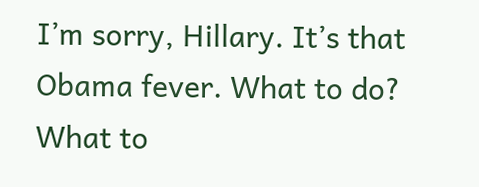I’m sorry, Hillary. It’s that Obama fever. What to do? What to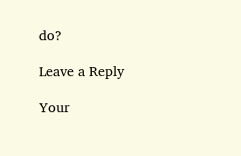do?

Leave a Reply

Your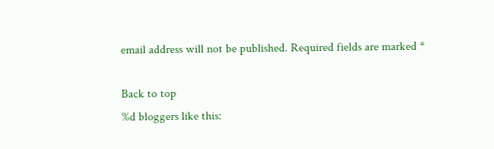email address will not be published. Required fields are marked *

Back to top
%d bloggers like this: